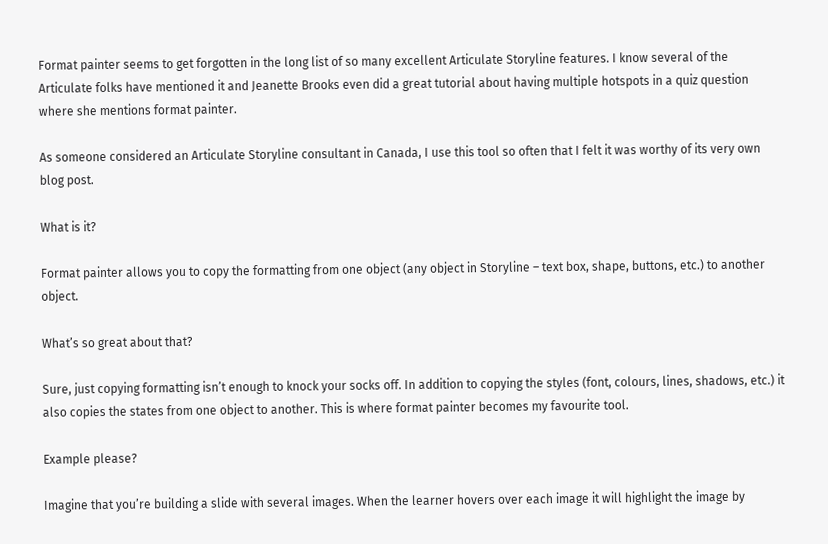Format painter seems to get forgotten in the long list of so many excellent Articulate Storyline features. I know several of the Articulate folks have mentioned it and Jeanette Brooks even did a great tutorial about having multiple hotspots in a quiz question where she mentions format painter.

As someone considered an Articulate Storyline consultant in Canada, I use this tool so often that I felt it was worthy of its very own blog post.

What is it?

Format painter allows you to copy the formatting from one object (any object in Storyline – text box, shape, buttons, etc.) to another object.

What’s so great about that?

Sure, just copying formatting isn’t enough to knock your socks off. In addition to copying the styles (font, colours, lines, shadows, etc.) it also copies the states from one object to another. This is where format painter becomes my favourite tool.

Example please?

Imagine that you’re building a slide with several images. When the learner hovers over each image it will highlight the image by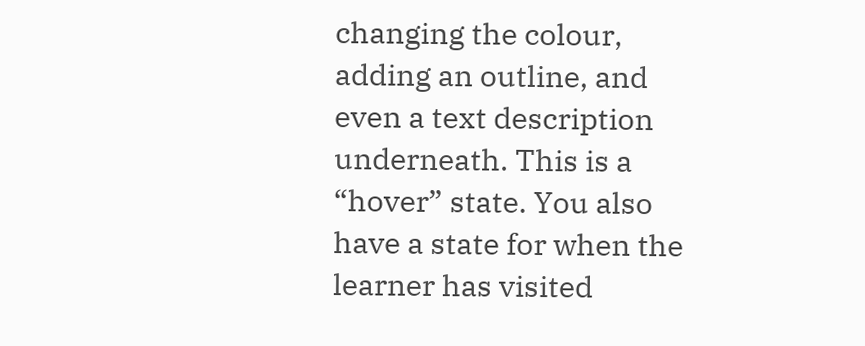changing the colour, adding an outline, and even a text description underneath. This is a “hover” state. You also have a state for when the learner has visited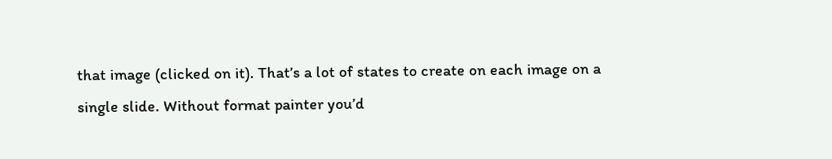that image (clicked on it). That’s a lot of states to create on each image on a single slide. Without format painter you’d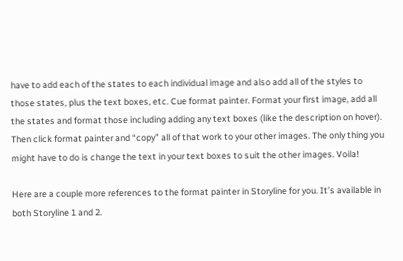have to add each of the states to each individual image and also add all of the styles to those states, plus the text boxes, etc. Cue format painter. Format your first image, add all the states and format those including adding any text boxes (like the description on hover). Then click format painter and “copy” all of that work to your other images. The only thing you might have to do is change the text in your text boxes to suit the other images. Voila!

Here are a couple more references to the format painter in Storyline for you. It’s available in both Storyline 1 and 2.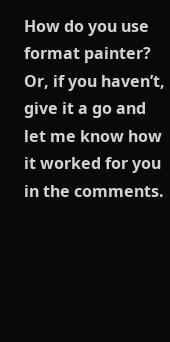How do you use format painter? Or, if you haven’t, give it a go and let me know how it worked for you in the comments.